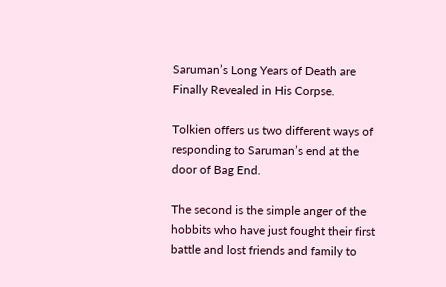Saruman’s Long Years of Death are Finally Revealed in His Corpse.

Tolkien offers us two different ways of responding to Saruman’s end at the door of Bag End.

The second is the simple anger of the hobbits who have just fought their first battle and lost friends and family to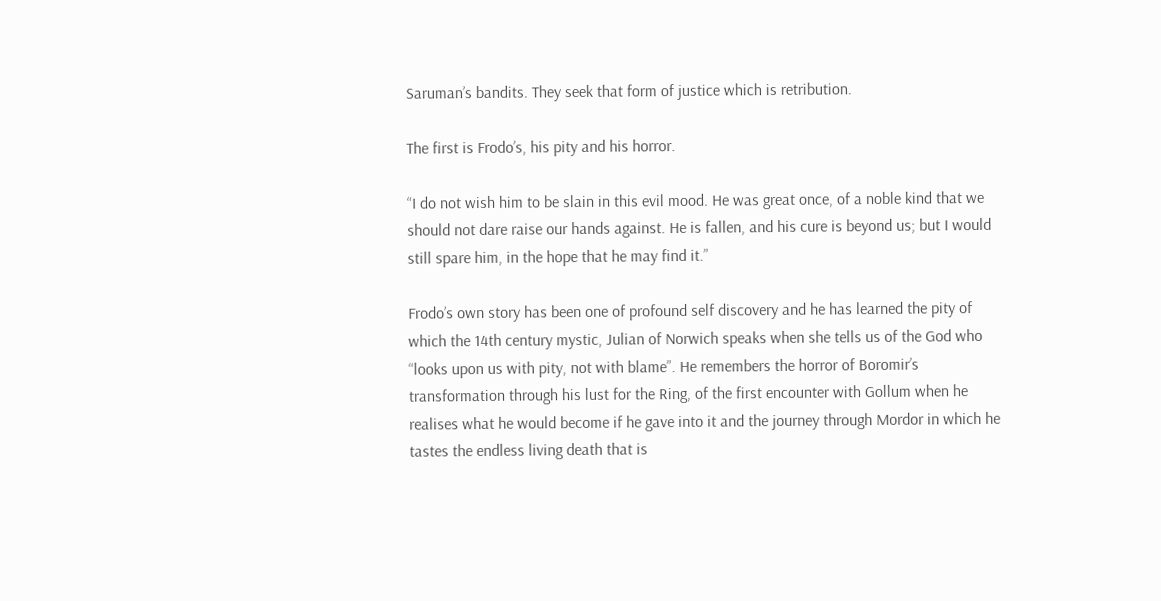Saruman’s bandits. They seek that form of justice which is retribution.

The first is Frodo’s, his pity and his horror.

“I do not wish him to be slain in this evil mood. He was great once, of a noble kind that we should not dare raise our hands against. He is fallen, and his cure is beyond us; but I would still spare him, in the hope that he may find it.”

Frodo’s own story has been one of profound self discovery and he has learned the pity of which the 14th century mystic, Julian of Norwich speaks when she tells us of the God who “looks upon us with pity, not with blame”. He remembers the horror of Boromir’s transformation through his lust for the Ring, of the first encounter with Gollum when he realises what he would become if he gave into it and the journey through Mordor in which he tastes the endless living death that is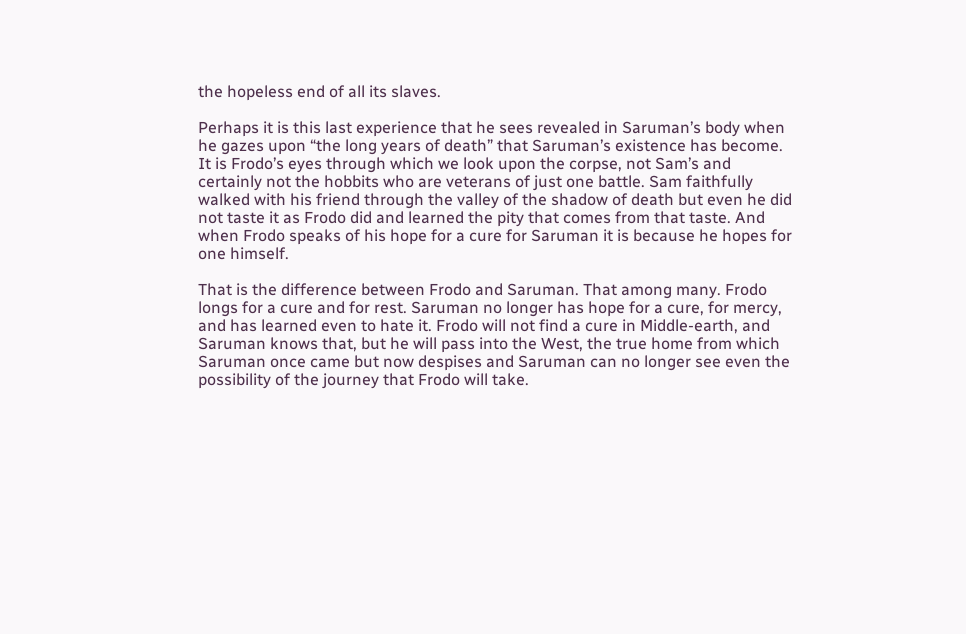the hopeless end of all its slaves.

Perhaps it is this last experience that he sees revealed in Saruman’s body when he gazes upon “the long years of death” that Saruman’s existence has become. It is Frodo’s eyes through which we look upon the corpse, not Sam’s and certainly not the hobbits who are veterans of just one battle. Sam faithfully walked with his friend through the valley of the shadow of death but even he did not taste it as Frodo did and learned the pity that comes from that taste. And when Frodo speaks of his hope for a cure for Saruman it is because he hopes for one himself.

That is the difference between Frodo and Saruman. That among many. Frodo longs for a cure and for rest. Saruman no longer has hope for a cure, for mercy, and has learned even to hate it. Frodo will not find a cure in Middle-earth, and Saruman knows that, but he will pass into the West, the true home from which Saruman once came but now despises and Saruman can no longer see even the possibility of the journey that Frodo will take.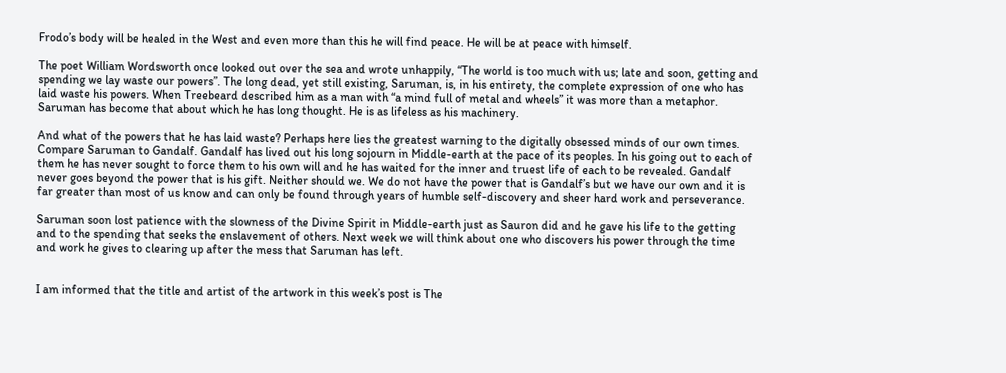Frodo’s body will be healed in the West and even more than this he will find peace. He will be at peace with himself.

The poet William Wordsworth once looked out over the sea and wrote unhappily, “The world is too much with us; late and soon, getting and spending we lay waste our powers”. The long dead, yet still existing, Saruman, is, in his entirety, the complete expression of one who has laid waste his powers. When Treebeard described him as a man with “a mind full of metal and wheels” it was more than a metaphor. Saruman has become that about which he has long thought. He is as lifeless as his machinery.

And what of the powers that he has laid waste? Perhaps here lies the greatest warning to the digitally obsessed minds of our own times. Compare Saruman to Gandalf. Gandalf has lived out his long sojourn in Middle-earth at the pace of its peoples. In his going out to each of them he has never sought to force them to his own will and he has waited for the inner and truest life of each to be revealed. Gandalf never goes beyond the power that is his gift. Neither should we. We do not have the power that is Gandalf’s but we have our own and it is far greater than most of us know and can only be found through years of humble self-discovery and sheer hard work and perseverance.

Saruman soon lost patience with the slowness of the Divine Spirit in Middle-earth just as Sauron did and he gave his life to the getting and to the spending that seeks the enslavement of others. Next week we will think about one who discovers his power through the time and work he gives to clearing up after the mess that Saruman has left.


I am informed that the title and artist of the artwork in this week’s post is The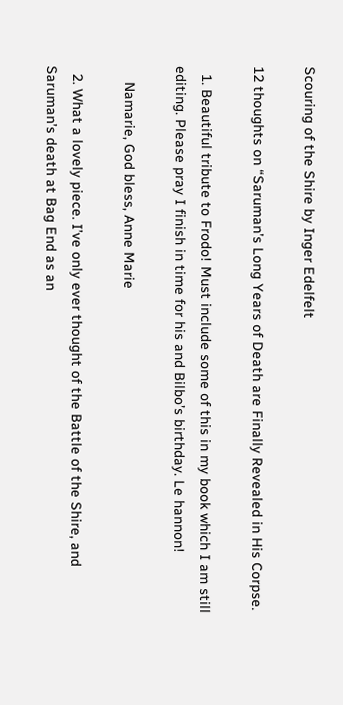Scouring of the Shire by Inger Edelfelt

12 thoughts on “Saruman’s Long Years of Death are Finally Revealed in His Corpse.

  1. Beautiful tribute to Frodo! Must include some of this in my book which I am still editing. Please pray I finish in time for his and Bilbo’s birthday. Le hannon!

    Namarie, God bless, Anne Marie

  2. What a lovely piece. I’ve only ever thought of the Battle of the Shire, and Saruman’s death at Bag End as an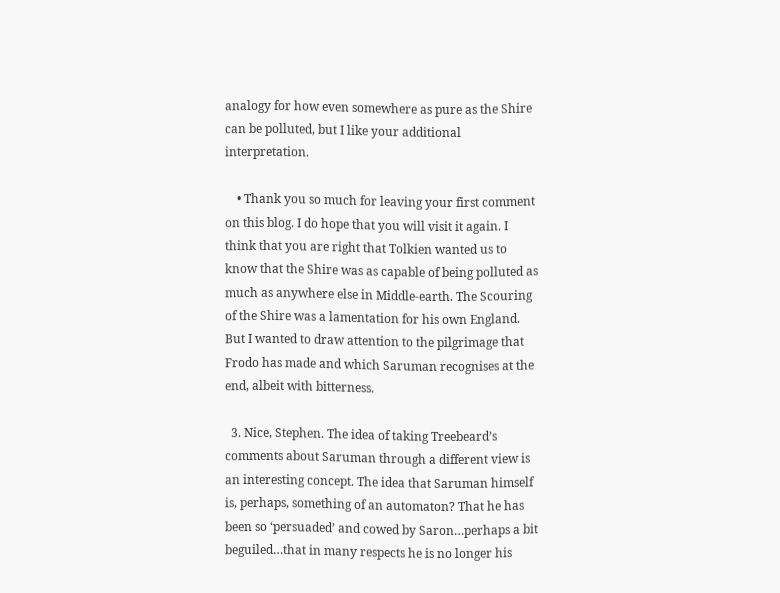analogy for how even somewhere as pure as the Shire can be polluted, but I like your additional interpretation.

    • Thank you so much for leaving your first comment on this blog. I do hope that you will visit it again. I think that you are right that Tolkien wanted us to know that the Shire was as capable of being polluted as much as anywhere else in Middle-earth. The Scouring of the Shire was a lamentation for his own England. But I wanted to draw attention to the pilgrimage that Frodo has made and which Saruman recognises at the end, albeit with bitterness.

  3. Nice, Stephen. The idea of taking Treebeard’s comments about Saruman through a different view is an interesting concept. The idea that Saruman himself is, perhaps, something of an automaton? That he has been so ‘persuaded’ and cowed by Saron…perhaps a bit beguiled…that in many respects he is no longer his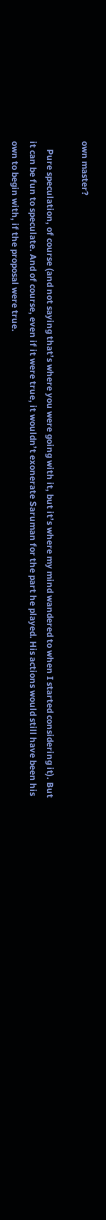own master?

    Pure speculation, of course (and not saying that’s where you were going with it, but it’s where my mind wandered to when I started considering it). But it can be fun to speculate. And of course, even if it were true, it wouldn’t exonerate Saruman for the part he played. His actions would still have been his own to begin with, if the proposal were true.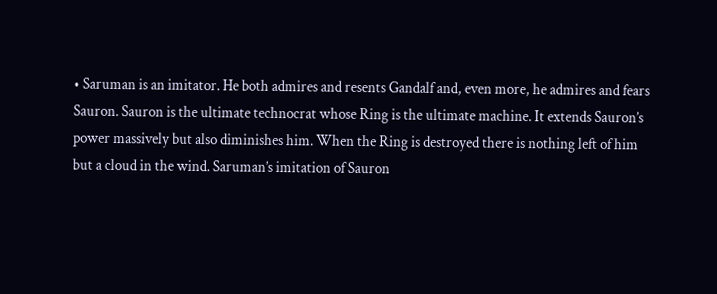• Saruman is an imitator. He both admires and resents Gandalf and, even more, he admires and fears Sauron. Sauron is the ultimate technocrat whose Ring is the ultimate machine. It extends Sauron’s power massively but also diminishes him. When the Ring is destroyed there is nothing left of him but a cloud in the wind. Saruman’s imitation of Sauron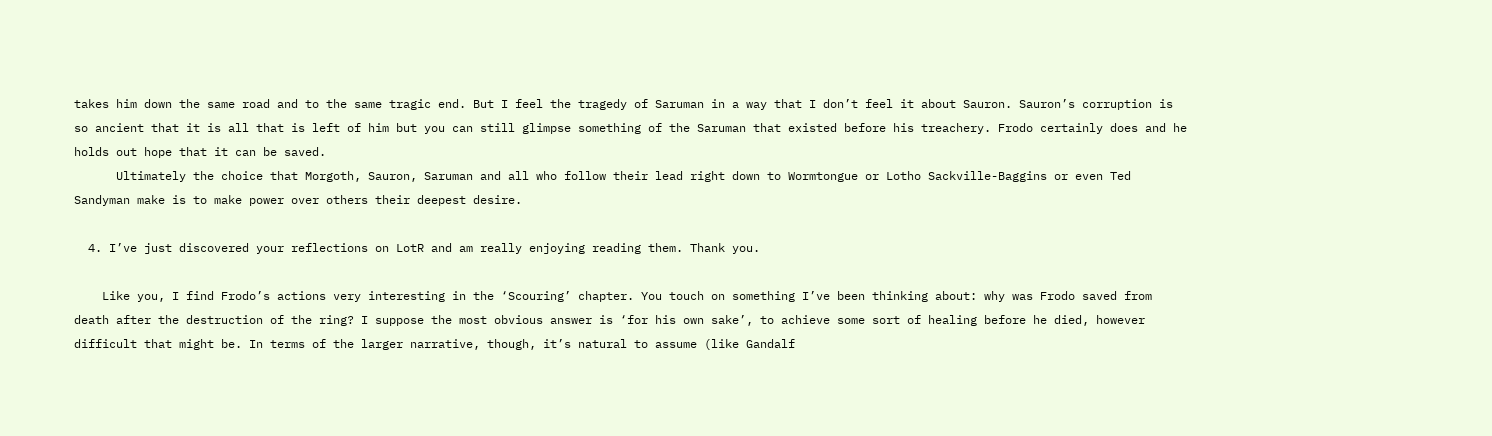takes him down the same road and to the same tragic end. But I feel the tragedy of Saruman in a way that I don’t feel it about Sauron. Sauron’s corruption is so ancient that it is all that is left of him but you can still glimpse something of the Saruman that existed before his treachery. Frodo certainly does and he holds out hope that it can be saved.
      Ultimately the choice that Morgoth, Sauron, Saruman and all who follow their lead right down to Wormtongue or Lotho Sackville-Baggins or even Ted Sandyman make is to make power over others their deepest desire.

  4. I’ve just discovered your reflections on LotR and am really enjoying reading them. Thank you.

    Like you, I find Frodo’s actions very interesting in the ‘Scouring’ chapter. You touch on something I’ve been thinking about: why was Frodo saved from death after the destruction of the ring? I suppose the most obvious answer is ‘for his own sake’, to achieve some sort of healing before he died, however difficult that might be. In terms of the larger narrative, though, it’s natural to assume (like Gandalf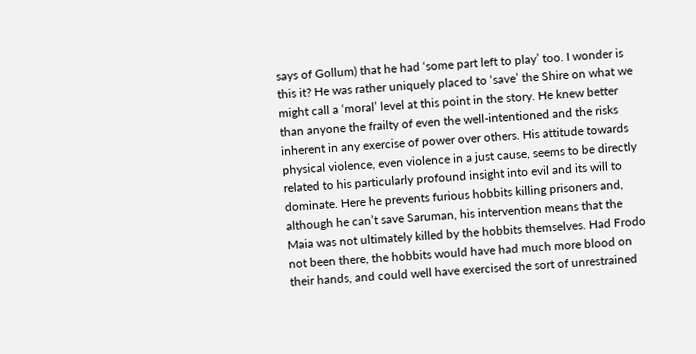says of Gollum) that he had ‘some part left to play’ too. I wonder is this it? He was rather uniquely placed to ‘save’ the Shire on what we might call a ‘moral’ level at this point in the story. He knew better than anyone the frailty of even the well-intentioned and the risks inherent in any exercise of power over others. His attitude towards physical violence, even violence in a just cause, seems to be directly related to his particularly profound insight into evil and its will to dominate. Here he prevents furious hobbits killing prisoners and, although he can’t save Saruman, his intervention means that the Maia was not ultimately killed by the hobbits themselves. Had Frodo not been there, the hobbits would have had much more blood on their hands, and could well have exercised the sort of unrestrained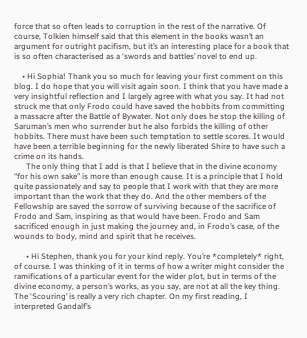force that so often leads to corruption in the rest of the narrative. Of course, Tolkien himself said that this element in the books wasn’t an argument for outright pacifism, but it’s an interesting place for a book that is so often characterised as a ‘swords and battles’ novel to end up.

    • Hi Sophia! Thank you so much for leaving your first comment on this blog. I do hope that you will visit again soon. I think that you have made a very insightful reflection and I largely agree with what you say. It had not struck me that only Frodo could have saved the hobbits from committing a massacre after the Battle of Bywater. Not only does he stop the killing of Saruman’s men who surrender but he also forbids the killing of other hobbits. There must have been such temptation to settle scores. It would have been a terrible beginning for the newly liberated Shire to have such a crime on its hands.
      The only thing that I add is that I believe that in the divine economy “for his own sake” is more than enough cause. It is a principle that I hold quite passionately and say to people that I work with that they are more important than the work that they do. And the other members of the Fellowship are saved the sorrow of surviving because of the sacrifice of Frodo and Sam, inspiring as that would have been. Frodo and Sam sacrificed enough in just making the journey and, in Frodo’s case, of the wounds to body, mind and spirit that he receives.

      • Hi Stephen, thank you for your kind reply. You’re *completely* right, of course. I was thinking of it in terms of how a writer might consider the ramifications of a particular event for the wider plot, but in terms of the divine economy, a person’s works, as you say, are not at all the key thing. The ‘Scouring’ is really a very rich chapter. On my first reading, I interpreted Gandalf’s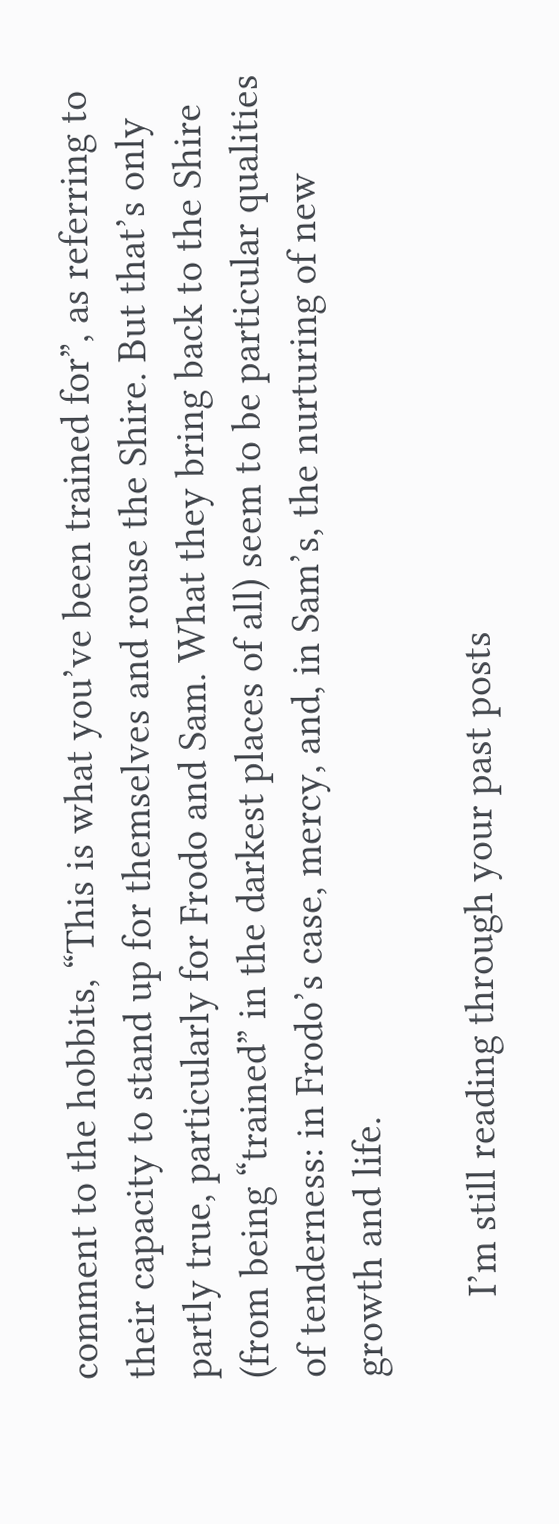comment to the hobbits, “This is what you’ve been trained for”, as referring to their capacity to stand up for themselves and rouse the Shire. But that’s only partly true, particularly for Frodo and Sam. What they bring back to the Shire (from being “trained” in the darkest places of all) seem to be particular qualities of tenderness: in Frodo’s case, mercy, and, in Sam’s, the nurturing of new growth and life.

        I’m still reading through your past posts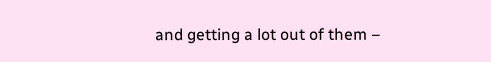and getting a lot out of them –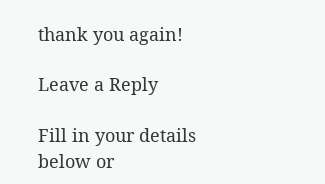thank you again!

Leave a Reply

Fill in your details below or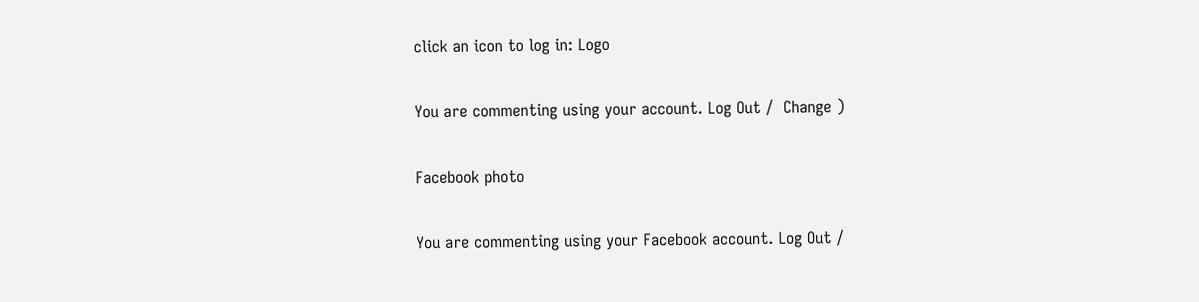click an icon to log in: Logo

You are commenting using your account. Log Out /  Change )

Facebook photo

You are commenting using your Facebook account. Log Out /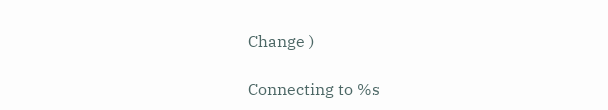Change )

Connecting to %s